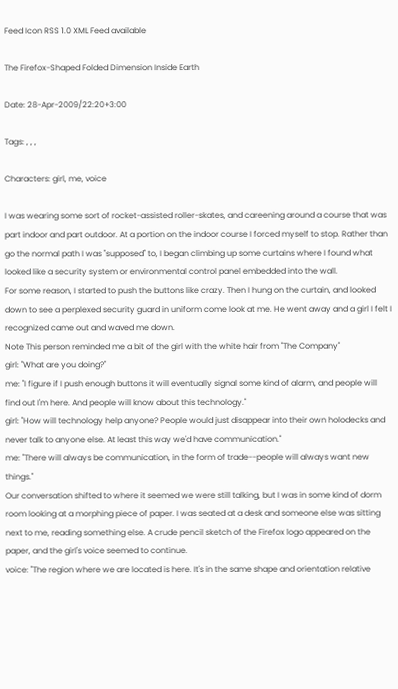Feed Icon RSS 1.0 XML Feed available

The Firefox-Shaped Folded Dimension Inside Earth

Date: 28-Apr-2009/22:20+3:00

Tags: , , ,

Characters: girl, me, voice

I was wearing some sort of rocket-assisted roller-skates, and careening around a course that was part indoor and part outdoor. At a portion on the indoor course I forced myself to stop. Rather than go the normal path I was "supposed" to, I began climbing up some curtains where I found what looked like a security system or environmental control panel embedded into the wall.
For some reason, I started to push the buttons like crazy. Then I hung on the curtain, and looked down to see a perplexed security guard in uniform come look at me. He went away and a girl I felt I recognized came out and waved me down.
Note This person reminded me a bit of the girl with the white hair from "The Company"
girl: "What are you doing?"
me: "I figure if I push enough buttons it will eventually signal some kind of alarm, and people will find out I'm here. And people will know about this technology."
girl: "How will technology help anyone? People would just disappear into their own holodecks and never talk to anyone else. At least this way we'd have communication."
me: "There will always be communication, in the form of trade--people will always want new things."
Our conversation shifted to where it seemed we were still talking, but I was in some kind of dorm room looking at a morphing piece of paper. I was seated at a desk and someone else was sitting next to me, reading something else. A crude pencil sketch of the Firefox logo appeared on the paper, and the girl's voice seemed to continue.
voice: "The region where we are located is here. It's in the same shape and orientation relative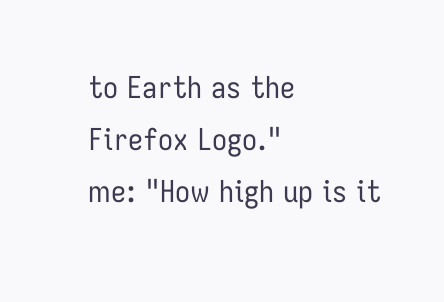to Earth as the Firefox Logo."
me: "How high up is it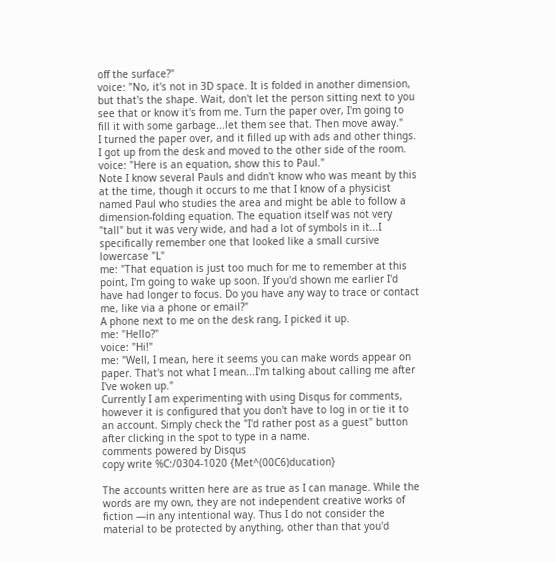off the surface?"
voice: "No, it's not in 3D space. It is folded in another dimension, but that's the shape. Wait, don't let the person sitting next to you see that or know it's from me. Turn the paper over, I'm going to fill it with some garbage...let them see that. Then move away."
I turned the paper over, and it filled up with ads and other things. I got up from the desk and moved to the other side of the room.
voice: "Here is an equation, show this to Paul."
Note I know several Pauls and didn't know who was meant by this at the time, though it occurs to me that I know of a physicist named Paul who studies the area and might be able to follow a dimension-folding equation. The equation itself was not very "tall" but it was very wide, and had a lot of symbols in it...I specifically remember one that looked like a small cursive lowercase "L"
me: "That equation is just too much for me to remember at this point, I'm going to wake up soon. If you'd shown me earlier I'd have had longer to focus. Do you have any way to trace or contact me, like via a phone or email?"
A phone next to me on the desk rang, I picked it up.
me: "Hello?"
voice: "Hi!"
me: "Well, I mean, here it seems you can make words appear on paper. That's not what I mean...I'm talking about calling me after I've woken up."
Currently I am experimenting with using Disqus for comments, however it is configured that you don't have to log in or tie it to an account. Simply check the "I'd rather post as a guest" button after clicking in the spot to type in a name.
comments powered by Disqus
copy write %C:/0304-1020 {Met^(00C6)ducation}

The accounts written here are as true as I can manage. While the words are my own, they are not independent creative works of fiction —in any intentional way. Thus I do not consider the material to be protected by anything, other than that you'd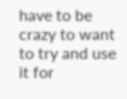have to be crazy to want to try and use it for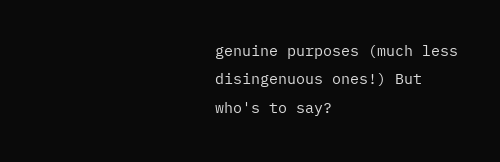genuine purposes (much less disingenuous ones!) But who's to say?